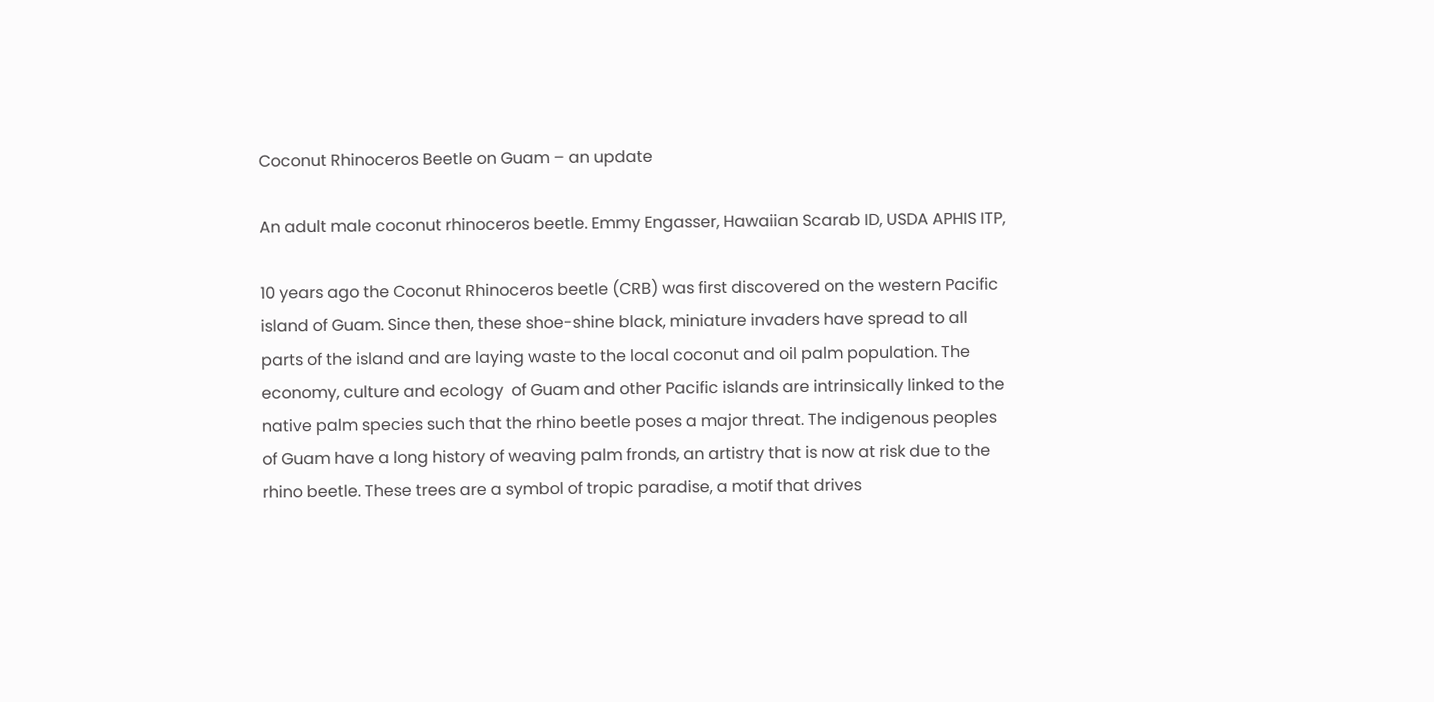Coconut Rhinoceros Beetle on Guam – an update

An adult male coconut rhinoceros beetle. Emmy Engasser, Hawaiian Scarab ID, USDA APHIS ITP,

10 years ago the Coconut Rhinoceros beetle (CRB) was first discovered on the western Pacific island of Guam. Since then, these shoe-shine black, miniature invaders have spread to all parts of the island and are laying waste to the local coconut and oil palm population. The economy, culture and ecology  of Guam and other Pacific islands are intrinsically linked to the native palm species such that the rhino beetle poses a major threat. The indigenous peoples of Guam have a long history of weaving palm fronds, an artistry that is now at risk due to the rhino beetle. These trees are a symbol of tropic paradise, a motif that drives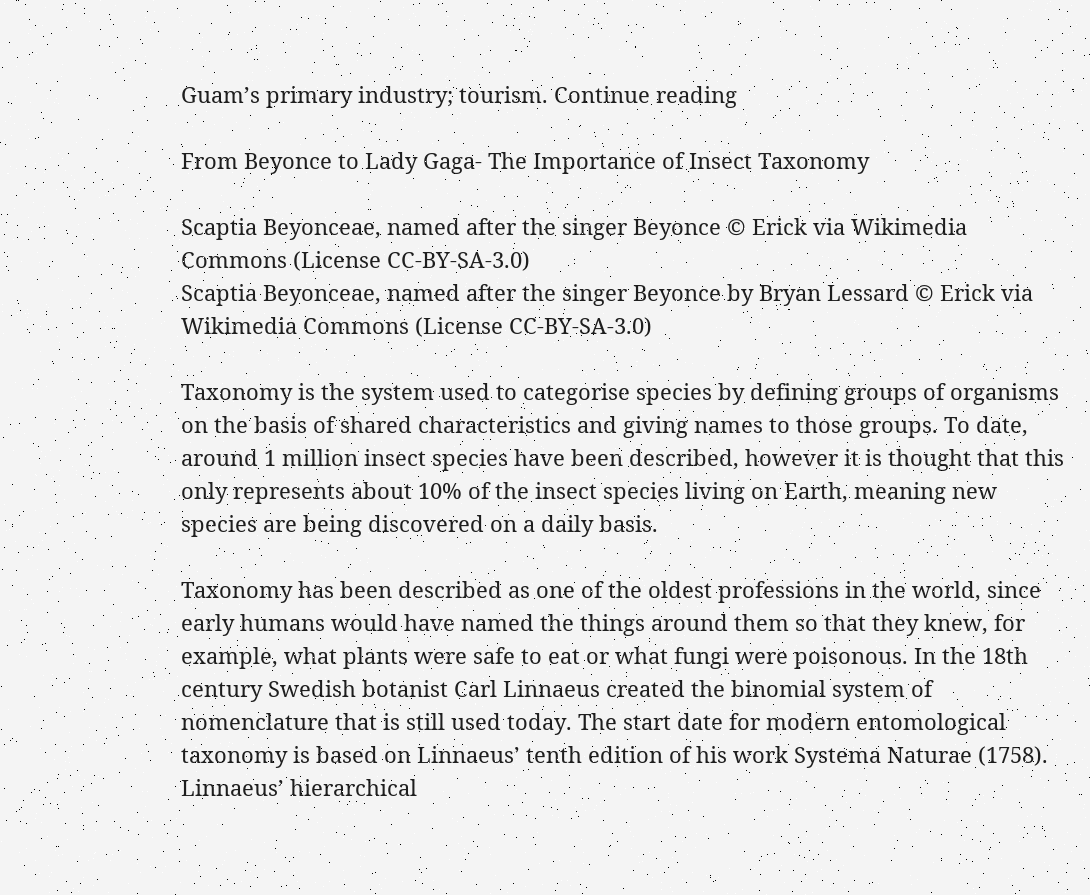Guam’s primary industry; tourism. Continue reading

From Beyonce to Lady Gaga- The Importance of Insect Taxonomy

Scaptia Beyonceae, named after the singer Beyonce © Erick via Wikimedia Commons (License CC-BY-SA-3.0)
Scaptia Beyonceae, named after the singer Beyonce by Bryan Lessard © Erick via Wikimedia Commons (License CC-BY-SA-3.0)

Taxonomy is the system used to categorise species by defining groups of organisms on the basis of shared characteristics and giving names to those groups. To date, around 1 million insect species have been described, however it is thought that this only represents about 10% of the insect species living on Earth, meaning new species are being discovered on a daily basis.

Taxonomy has been described as one of the oldest professions in the world, since early humans would have named the things around them so that they knew, for example, what plants were safe to eat or what fungi were poisonous. In the 18th century Swedish botanist Carl Linnaeus created the binomial system of nomenclature that is still used today. The start date for modern entomological taxonomy is based on Linnaeus’ tenth edition of his work Systema Naturae (1758). Linnaeus’ hierarchical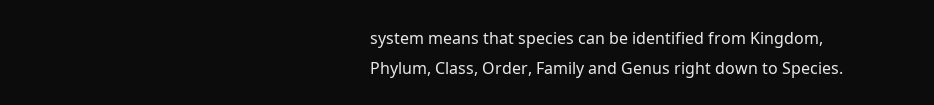system means that species can be identified from Kingdom, Phylum, Class, Order, Family and Genus right down to Species.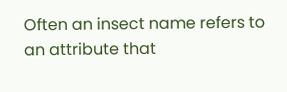Often an insect name refers to an attribute that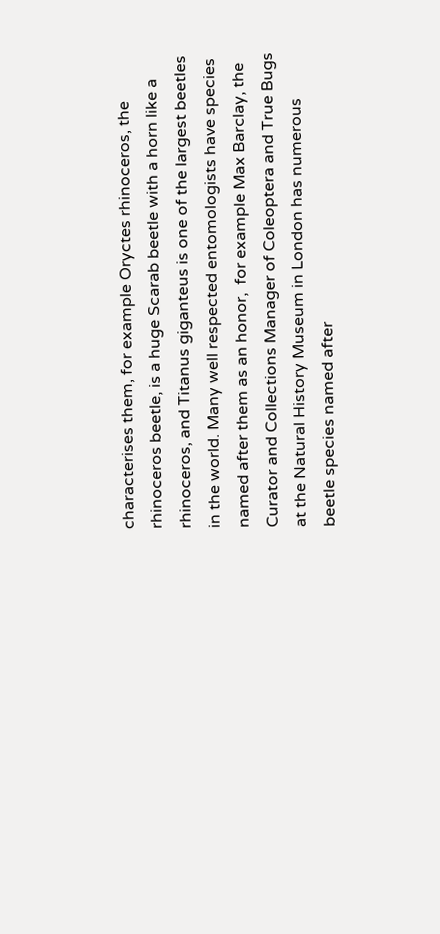characterises them, for example Oryctes rhinoceros, the rhinoceros beetle, is a huge Scarab beetle with a horn like a rhinoceros, and Titanus giganteus is one of the largest beetles in the world. Many well respected entomologists have species named after them as an honor,  for example Max Barclay, the Curator and Collections Manager of Coleoptera and True Bugs at the Natural History Museum in London has numerous beetle species named after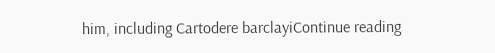him, including Cartodere barclayiContinue reading